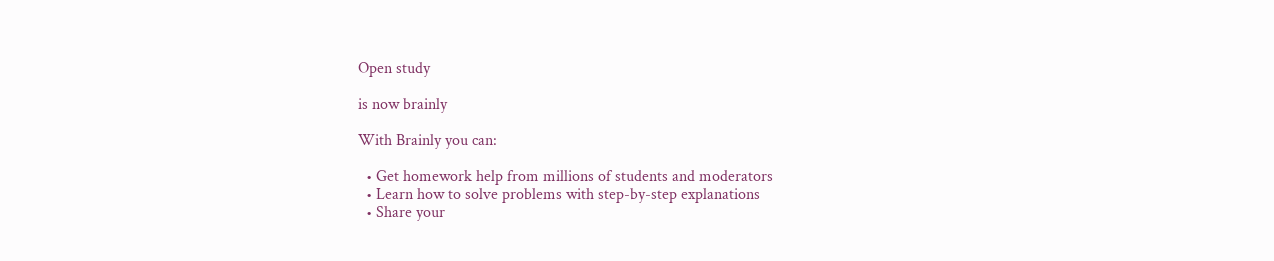Open study

is now brainly

With Brainly you can:

  • Get homework help from millions of students and moderators
  • Learn how to solve problems with step-by-step explanations
  • Share your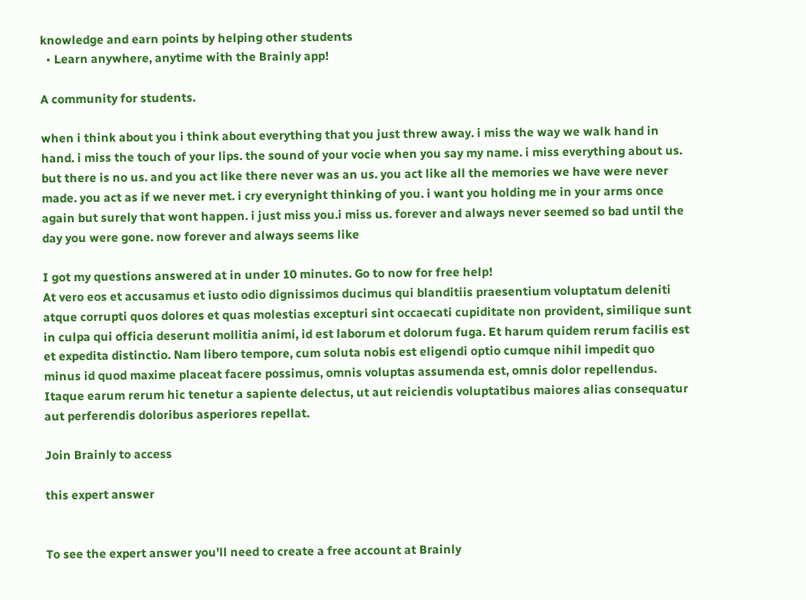knowledge and earn points by helping other students
  • Learn anywhere, anytime with the Brainly app!

A community for students.

when i think about you i think about everything that you just threw away. i miss the way we walk hand in hand. i miss the touch of your lips. the sound of your vocie when you say my name. i miss everything about us. but there is no us. and you act like there never was an us. you act like all the memories we have were never made. you act as if we never met. i cry everynight thinking of you. i want you holding me in your arms once again but surely that wont happen. i just miss you.i miss us. forever and always never seemed so bad until the day you were gone. now forever and always seems like

I got my questions answered at in under 10 minutes. Go to now for free help!
At vero eos et accusamus et iusto odio dignissimos ducimus qui blanditiis praesentium voluptatum deleniti atque corrupti quos dolores et quas molestias excepturi sint occaecati cupiditate non provident, similique sunt in culpa qui officia deserunt mollitia animi, id est laborum et dolorum fuga. Et harum quidem rerum facilis est et expedita distinctio. Nam libero tempore, cum soluta nobis est eligendi optio cumque nihil impedit quo minus id quod maxime placeat facere possimus, omnis voluptas assumenda est, omnis dolor repellendus. Itaque earum rerum hic tenetur a sapiente delectus, ut aut reiciendis voluptatibus maiores alias consequatur aut perferendis doloribus asperiores repellat.

Join Brainly to access

this expert answer


To see the expert answer you'll need to create a free account at Brainly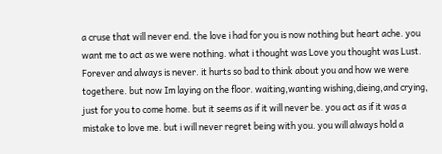a cruse that will never end. the love i had for you is now nothing but heart ache. you want me to act as we were nothing. what i thought was Love you thought was Lust. Forever and always is never. it hurts so bad to think about you and how we were togethere. but now Im laying on the floor. waiting,wanting wishing,dieing,and crying, just for you to come home. but it seems as if it will never be. you act as if it was a mistake to love me. but i will never regret being with you. you will always hold a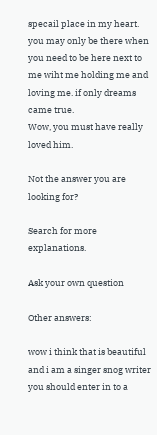specail place in my heart. you may only be there when you need to be here next to me wiht me holding me and loving me. if only dreams came true.
Wow, you must have really loved him.

Not the answer you are looking for?

Search for more explanations.

Ask your own question

Other answers:

wow i think that is beautiful and i am a singer snog writer you should enter in to a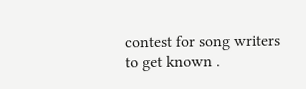contest for song writers to get known .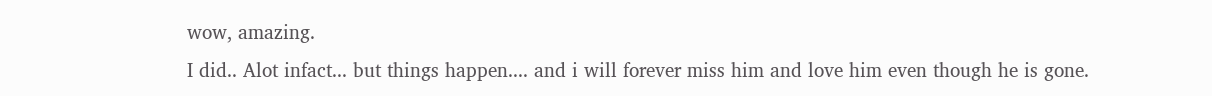wow, amazing.
I did.. Alot infact... but things happen.... and i will forever miss him and love him even though he is gone.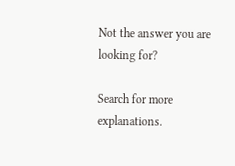Not the answer you are looking for?

Search for more explanations.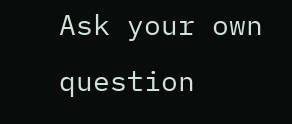Ask your own question